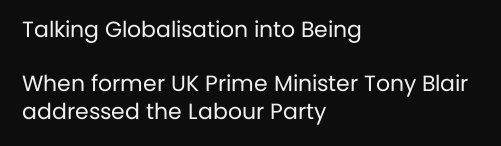Talking Globalisation into Being

When former UK Prime Minister Tony Blair addressed the Labour Party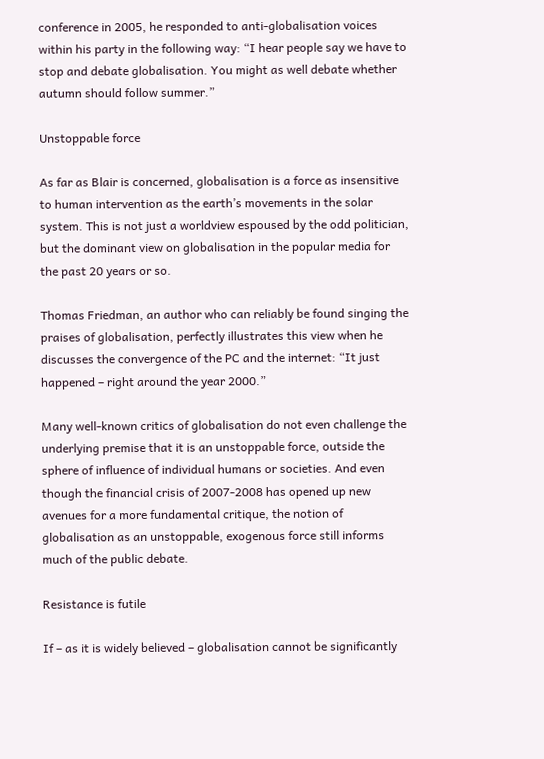conference in 2005, he responded to anti-globalisation voices within his party in the following way: “I hear people say we have to stop and debate globalisation. You might as well debate whether autumn should follow summer.”

Unstoppable force

As far as Blair is concerned, globalisation is a force as insensitive to human intervention as the earth’s movements in the solar system. This is not just a worldview espoused by the odd politician, but the dominant view on globalisation in the popular media for the past 20 years or so.

Thomas Friedman, an author who can reliably be found singing the praises of globalisation, perfectly illustrates this view when he discusses the convergence of the PC and the internet: “It just happened – right around the year 2000.”

Many well-known critics of globalisation do not even challenge the underlying premise that it is an unstoppable force, outside the sphere of influence of individual humans or societies. And even though the financial crisis of 2007-2008 has opened up new avenues for a more fundamental critique, the notion of globalisation as an unstoppable, exogenous force still informs much of the public debate.

Resistance is futile

If – as it is widely believed – globalisation cannot be significantly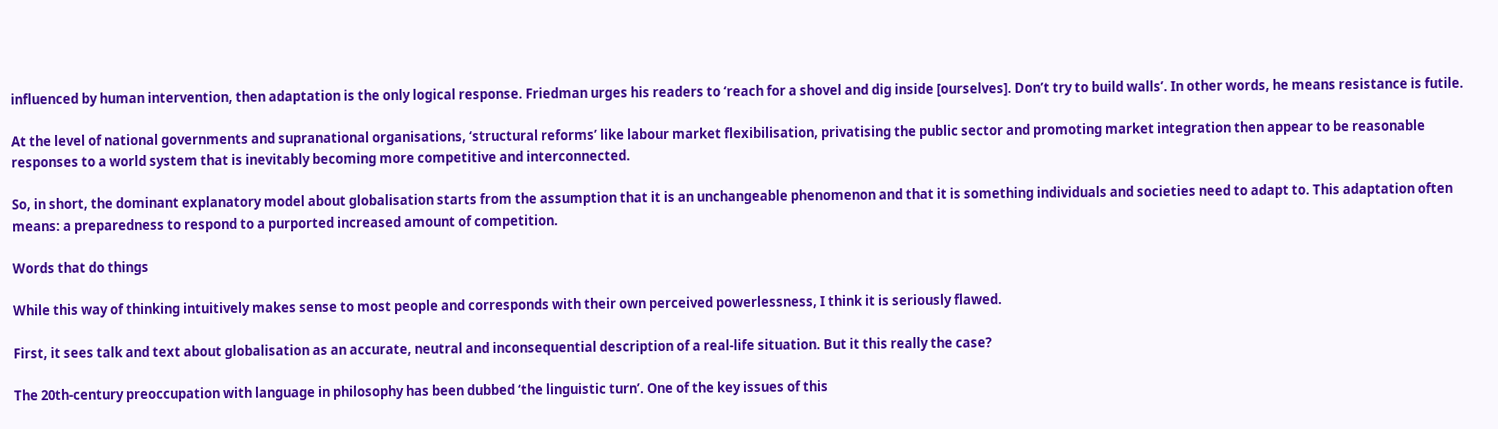influenced by human intervention, then adaptation is the only logical response. Friedman urges his readers to ‘reach for a shovel and dig inside [ourselves]. Don’t try to build walls’. In other words, he means resistance is futile.

At the level of national governments and supranational organisations, ‘structural reforms’ like labour market flexibilisation, privatising the public sector and promoting market integration then appear to be reasonable responses to a world system that is inevitably becoming more competitive and interconnected.

So, in short, the dominant explanatory model about globalisation starts from the assumption that it is an unchangeable phenomenon and that it is something individuals and societies need to adapt to. This adaptation often means: a preparedness to respond to a purported increased amount of competition.

Words that do things

While this way of thinking intuitively makes sense to most people and corresponds with their own perceived powerlessness, I think it is seriously flawed.

First, it sees talk and text about globalisation as an accurate, neutral and inconsequential description of a real-life situation. But it this really the case?

The 20th-century preoccupation with language in philosophy has been dubbed ‘the linguistic turn’. One of the key issues of this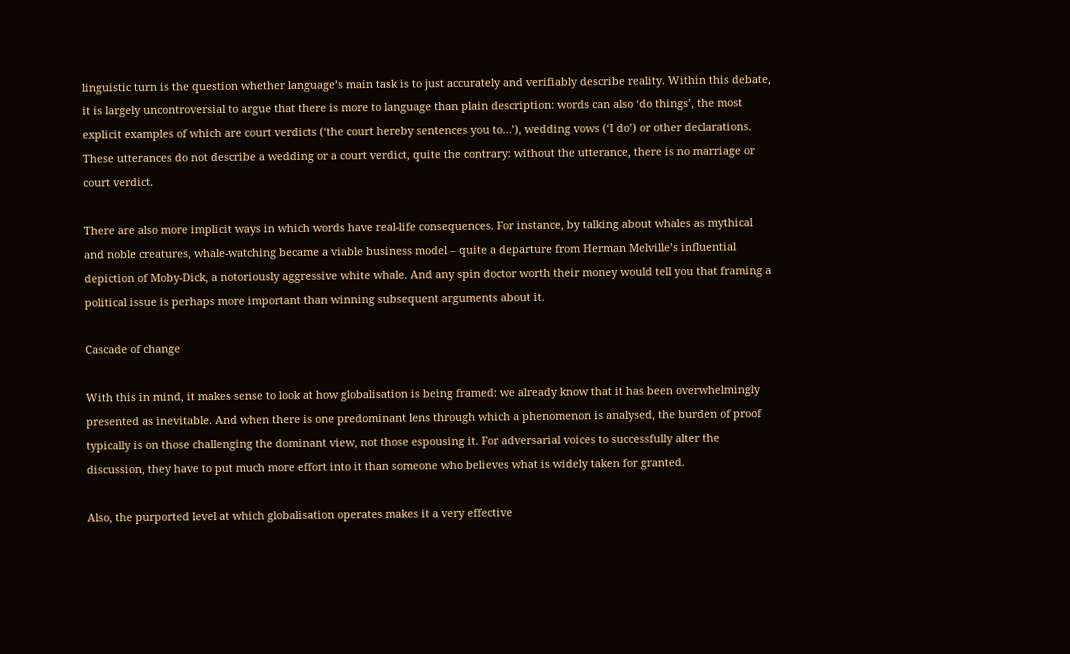linguistic turn is the question whether language’s main task is to just accurately and verifiably describe reality. Within this debate, it is largely uncontroversial to argue that there is more to language than plain description: words can also ‘do things’, the most explicit examples of which are court verdicts (‘the court hereby sentences you to…’), wedding vows (‘I do’) or other declarations. These utterances do not describe a wedding or a court verdict, quite the contrary: without the utterance, there is no marriage or court verdict.

There are also more implicit ways in which words have real-life consequences. For instance, by talking about whales as mythical and noble creatures, whale-watching became a viable business model – quite a departure from Herman Melville’s influential depiction of Moby-Dick, a notoriously aggressive white whale. And any spin doctor worth their money would tell you that framing a political issue is perhaps more important than winning subsequent arguments about it.

Cascade of change

With this in mind, it makes sense to look at how globalisation is being framed: we already know that it has been overwhelmingly presented as inevitable. And when there is one predominant lens through which a phenomenon is analysed, the burden of proof typically is on those challenging the dominant view, not those espousing it. For adversarial voices to successfully alter the discussion, they have to put much more effort into it than someone who believes what is widely taken for granted.

Also, the purported level at which globalisation operates makes it a very effective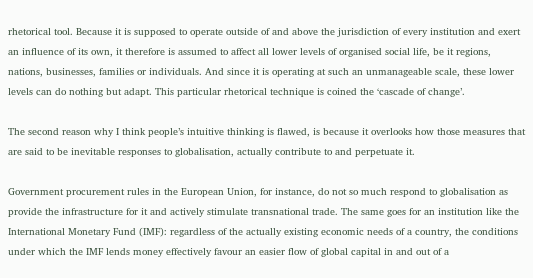rhetorical tool. Because it is supposed to operate outside of and above the jurisdiction of every institution and exert an influence of its own, it therefore is assumed to affect all lower levels of organised social life, be it regions, nations, businesses, families or individuals. And since it is operating at such an unmanageable scale, these lower levels can do nothing but adapt. This particular rhetorical technique is coined the ‘cascade of change’.

The second reason why I think people’s intuitive thinking is flawed, is because it overlooks how those measures that are said to be inevitable responses to globalisation, actually contribute to and perpetuate it.

Government procurement rules in the European Union, for instance, do not so much respond to globalisation as provide the infrastructure for it and actively stimulate transnational trade. The same goes for an institution like the International Monetary Fund (IMF): regardless of the actually existing economic needs of a country, the conditions under which the IMF lends money effectively favour an easier flow of global capital in and out of a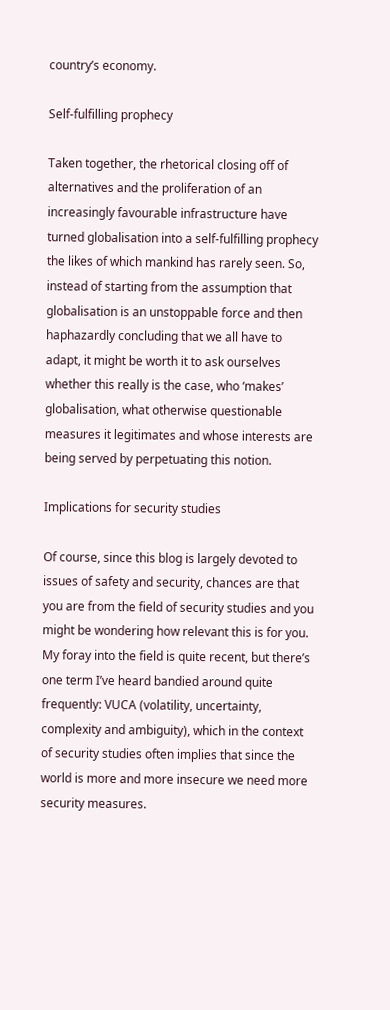country’s economy.

Self-fulfilling prophecy

Taken together, the rhetorical closing off of alternatives and the proliferation of an increasingly favourable infrastructure have turned globalisation into a self-fulfilling prophecy the likes of which mankind has rarely seen. So, instead of starting from the assumption that globalisation is an unstoppable force and then haphazardly concluding that we all have to adapt, it might be worth it to ask ourselves whether this really is the case, who ‘makes’ globalisation, what otherwise questionable measures it legitimates and whose interests are being served by perpetuating this notion.

Implications for security studies

Of course, since this blog is largely devoted to issues of safety and security, chances are that you are from the field of security studies and you might be wondering how relevant this is for you. My foray into the field is quite recent, but there’s one term I’ve heard bandied around quite frequently: VUCA (volatility, uncertainty, complexity and ambiguity), which in the context of security studies often implies that since the world is more and more insecure we need more security measures.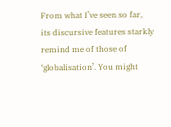From what I’ve seen so far, its discursive features starkly remind me of those of ‘globalisation’. You might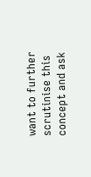want to further scrutinise this concept and ask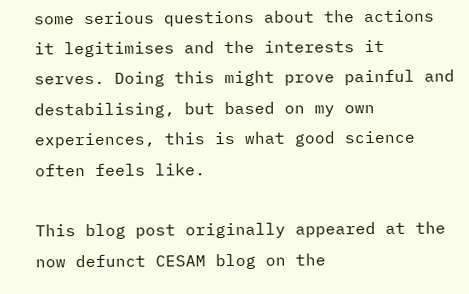some serious questions about the actions it legitimises and the interests it serves. Doing this might prove painful and destabilising, but based on my own experiences, this is what good science often feels like.

This blog post originally appeared at the now defunct CESAM blog on the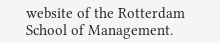website of the Rotterdam School of Management.